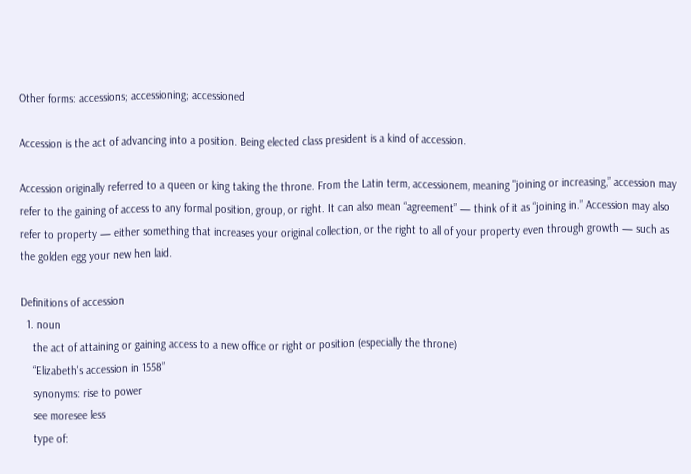Other forms: accessions; accessioning; accessioned

Accession is the act of advancing into a position. Being elected class president is a kind of accession.

Accession originally referred to a queen or king taking the throne. From the Latin term, accessionem, meaning "joining or increasing,” accession may refer to the gaining of access to any formal position, group, or right. It can also mean “agreement” — think of it as “joining in.” Accession may also refer to property — either something that increases your original collection, or the right to all of your property even through growth — such as the golden egg your new hen laid.

Definitions of accession
  1. noun
    the act of attaining or gaining access to a new office or right or position (especially the throne)
    “Elizabeth's accession in 1558”
    synonyms: rise to power
    see moresee less
    type of: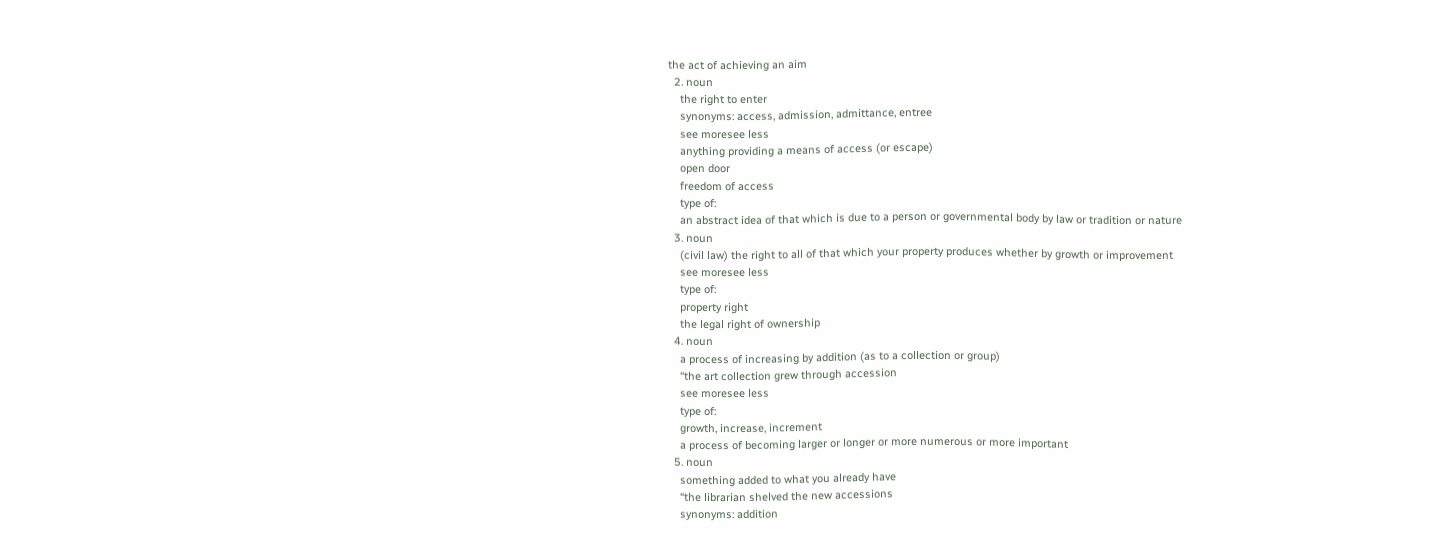the act of achieving an aim
  2. noun
    the right to enter
    synonyms: access, admission, admittance, entree
    see moresee less
    anything providing a means of access (or escape)
    open door
    freedom of access
    type of:
    an abstract idea of that which is due to a person or governmental body by law or tradition or nature
  3. noun
    (civil law) the right to all of that which your property produces whether by growth or improvement
    see moresee less
    type of:
    property right
    the legal right of ownership
  4. noun
    a process of increasing by addition (as to a collection or group)
    “the art collection grew through accession
    see moresee less
    type of:
    growth, increase, increment
    a process of becoming larger or longer or more numerous or more important
  5. noun
    something added to what you already have
    “the librarian shelved the new accessions
    synonyms: addition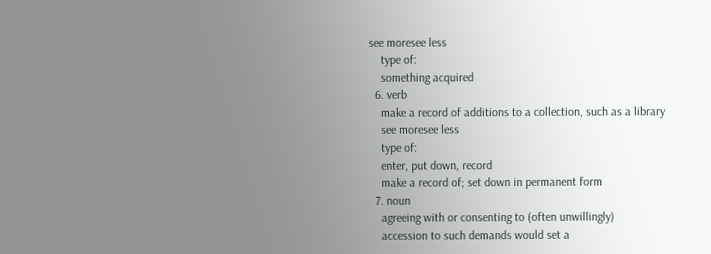see moresee less
    type of:
    something acquired
  6. verb
    make a record of additions to a collection, such as a library
    see moresee less
    type of:
    enter, put down, record
    make a record of; set down in permanent form
  7. noun
    agreeing with or consenting to (often unwillingly)
    accession to such demands would set a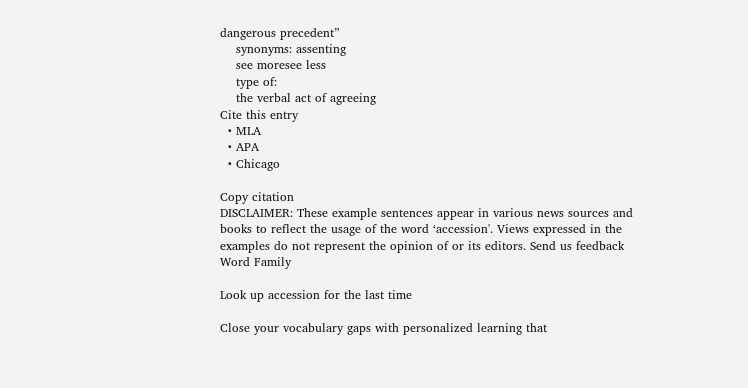dangerous precedent”
    synonyms: assenting
    see moresee less
    type of:
    the verbal act of agreeing
Cite this entry
  • MLA
  • APA
  • Chicago

Copy citation
DISCLAIMER: These example sentences appear in various news sources and books to reflect the usage of the word ‘accession'. Views expressed in the examples do not represent the opinion of or its editors. Send us feedback
Word Family

Look up accession for the last time

Close your vocabulary gaps with personalized learning that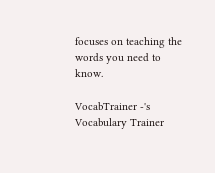focuses on teaching the words you need to know.

VocabTrainer -'s Vocabulary Trainer